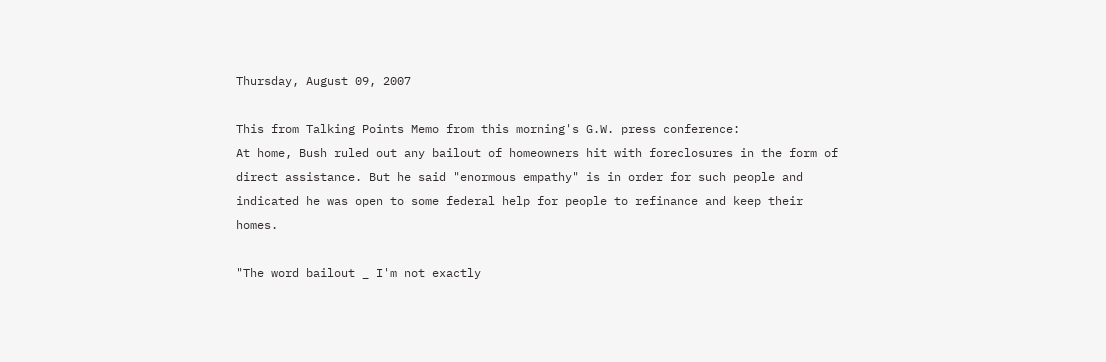Thursday, August 09, 2007

This from Talking Points Memo from this morning's G.W. press conference:
At home, Bush ruled out any bailout of homeowners hit with foreclosures in the form of direct assistance. But he said "enormous empathy" is in order for such people and indicated he was open to some federal help for people to refinance and keep their homes.

"The word bailout _ I'm not exactly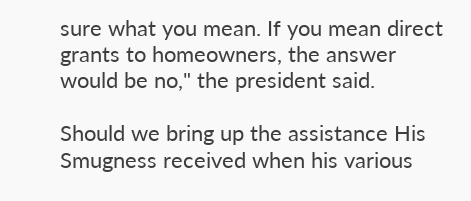sure what you mean. If you mean direct grants to homeowners, the answer would be no," the president said.

Should we bring up the assistance His Smugness received when his various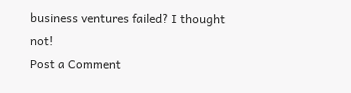business ventures failed? I thought not!
Post a Comment